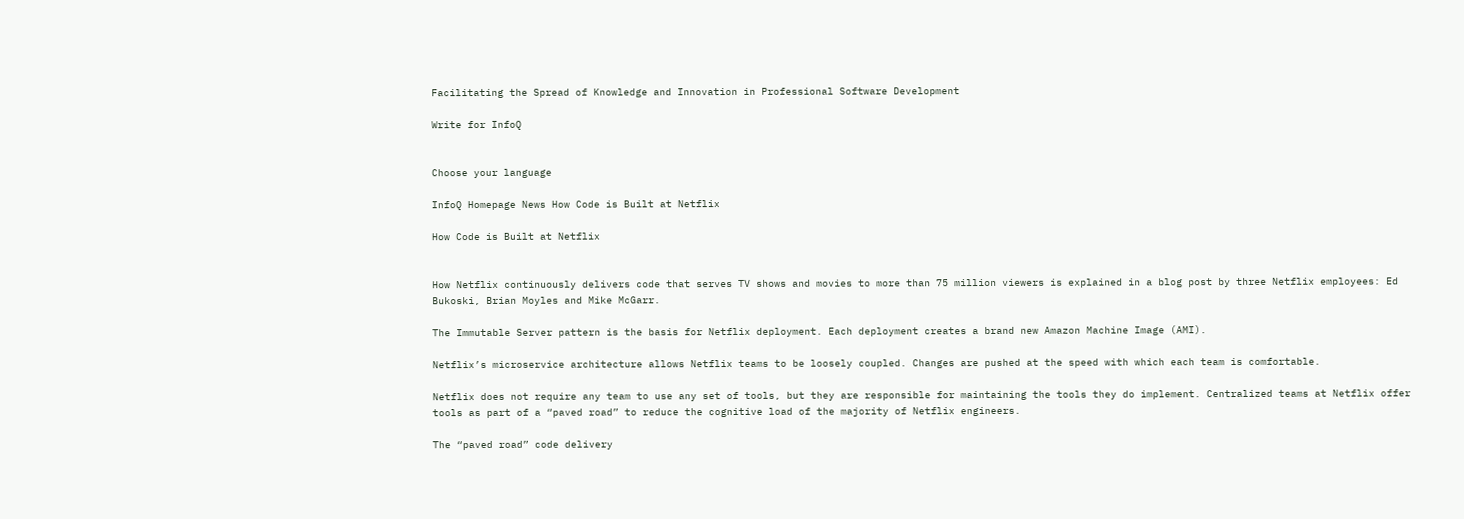Facilitating the Spread of Knowledge and Innovation in Professional Software Development

Write for InfoQ


Choose your language

InfoQ Homepage News How Code is Built at Netflix

How Code is Built at Netflix


How Netflix continuously delivers code that serves TV shows and movies to more than 75 million viewers is explained in a blog post by three Netflix employees: Ed Bukoski, Brian Moyles and Mike McGarr.

The Immutable Server pattern is the basis for Netflix deployment. Each deployment creates a brand new Amazon Machine Image (AMI).

Netflix’s microservice architecture allows Netflix teams to be loosely coupled. Changes are pushed at the speed with which each team is comfortable.

Netflix does not require any team to use any set of tools, but they are responsible for maintaining the tools they do implement. Centralized teams at Netflix offer tools as part of a “paved road” to reduce the cognitive load of the majority of Netflix engineers.

The “paved road” code delivery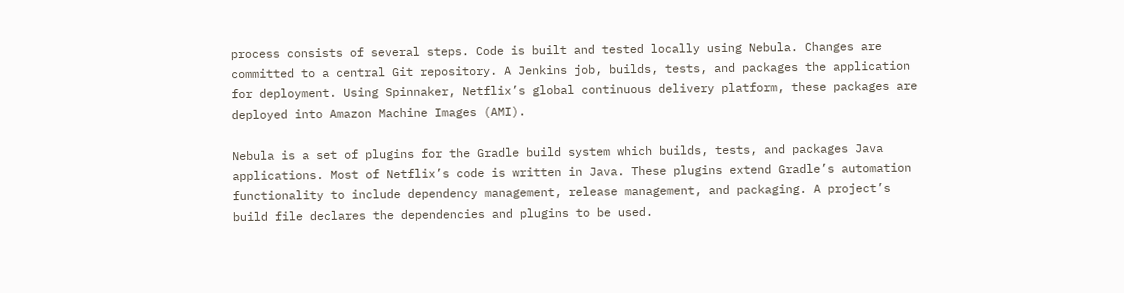process consists of several steps. Code is built and tested locally using Nebula. Changes are committed to a central Git repository. A Jenkins job, builds, tests, and packages the application for deployment. Using Spinnaker, Netflix’s global continuous delivery platform, these packages are deployed into Amazon Machine Images (AMI).

Nebula is a set of plugins for the Gradle build system which builds, tests, and packages Java applications. Most of Netflix’s code is written in Java. These plugins extend Gradle’s automation functionality to include dependency management, release management, and packaging. A project’s build file declares the dependencies and plugins to be used.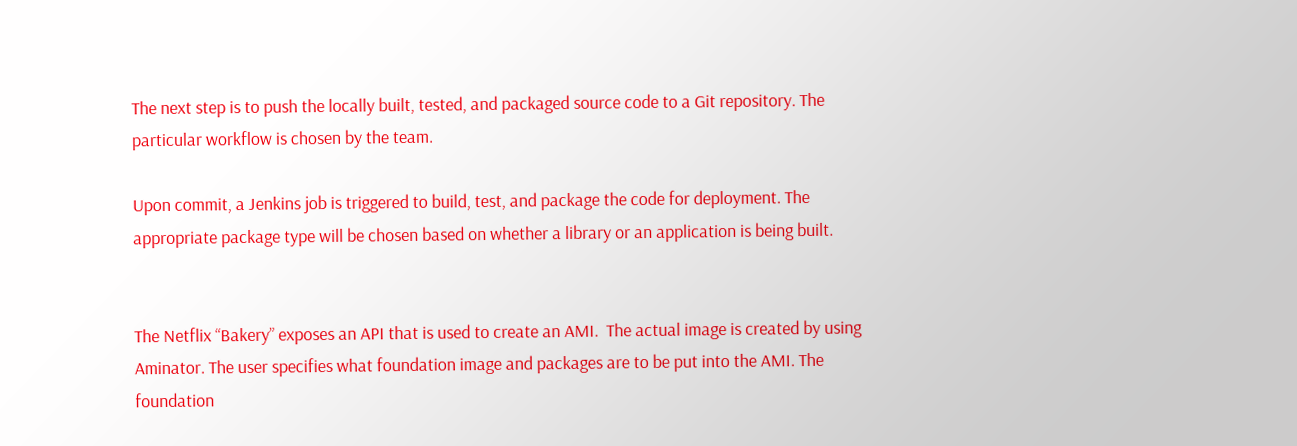The next step is to push the locally built, tested, and packaged source code to a Git repository. The particular workflow is chosen by the team.

Upon commit, a Jenkins job is triggered to build, test, and package the code for deployment. The appropriate package type will be chosen based on whether a library or an application is being built.


The Netflix “Bakery” exposes an API that is used to create an AMI.  The actual image is created by using Aminator. The user specifies what foundation image and packages are to be put into the AMI. The foundation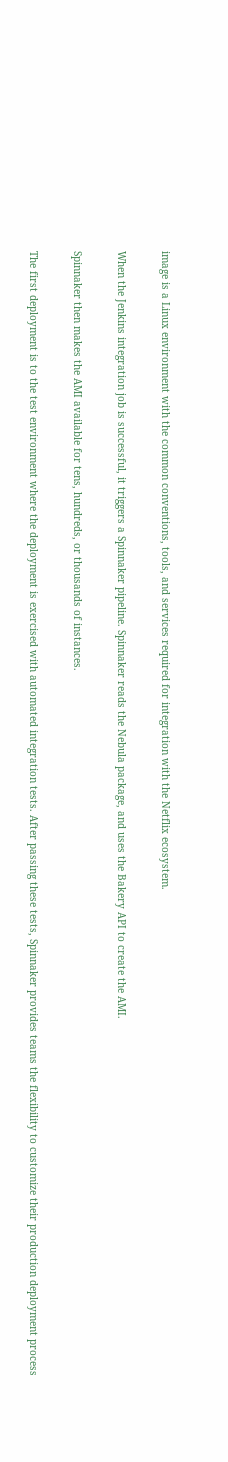image is a Linux environment with the common conventions, tools, and services required for integration with the Netflix ecosystem.

When the Jenkins integration job is successful, it triggers a Spinnaker pipeline. Spinnaker reads the Nebula package, and uses the Bakery API to create the AMI.

Spinnaker then makes the AMI available for tens, hundreds, or thousands of instances.

The first deployment is to the test environment where the deployment is exercised with automated integration tests. After passing these tests, Spinnaker provides teams the flexibility to customize their production deployment process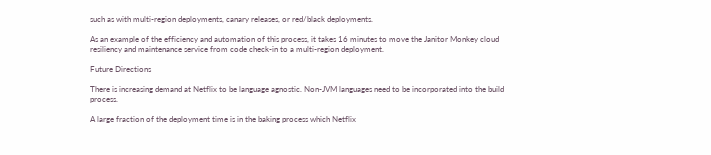such as with multi-region deployments, canary releases, or red/black deployments.

As an example of the efficiency and automation of this process, it takes 16 minutes to move the Janitor Monkey cloud resiliency and maintenance service from code check-in to a multi-region deployment.

Future Directions

There is increasing demand at Netflix to be language agnostic. Non-JVM languages need to be incorporated into the build process.

A large fraction of the deployment time is in the baking process which Netflix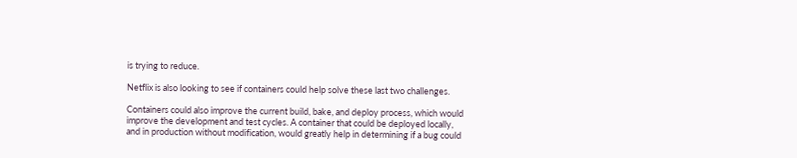is trying to reduce.

Netflix is also looking to see if containers could help solve these last two challenges.

Containers could also improve the current build, bake, and deploy process, which would improve the development and test cycles. A container that could be deployed locally, and in production without modification, would greatly help in determining if a bug could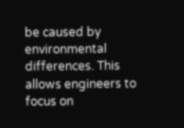be caused by environmental differences. This allows engineers to focus on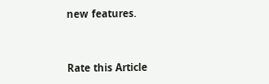new features.


Rate this Article